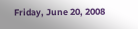Friday, June 20, 2008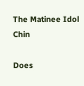The Matinee Idol Chin

Does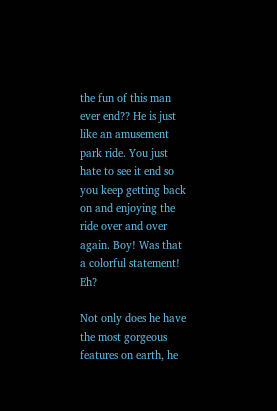the fun of this man ever end?? He is just like an amusement park ride. You just hate to see it end so you keep getting back on and enjoying the ride over and over again. Boy! Was that a colorful statement! Eh?

Not only does he have the most gorgeous features on earth, he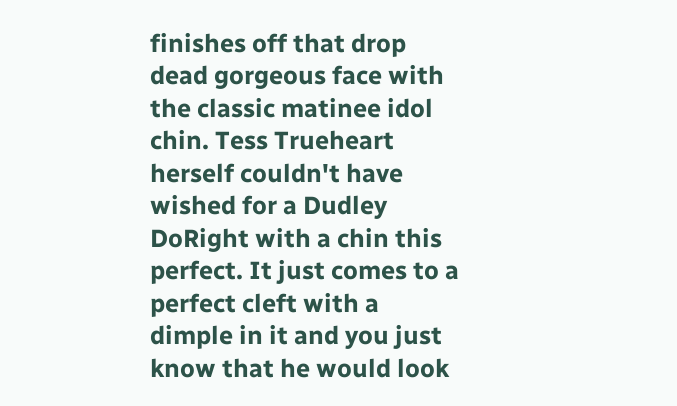finishes off that drop dead gorgeous face with the classic matinee idol chin. Tess Trueheart herself couldn't have wished for a Dudley DoRight with a chin this perfect. It just comes to a perfect cleft with a dimple in it and you just know that he would look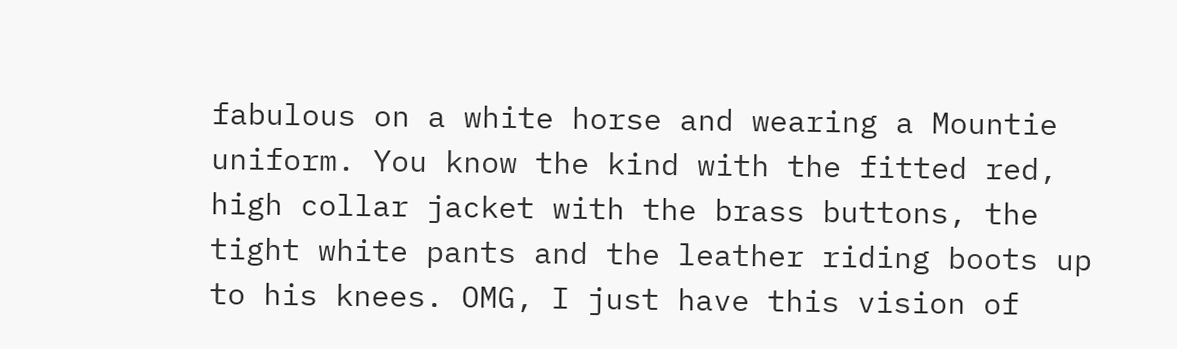fabulous on a white horse and wearing a Mountie uniform. You know the kind with the fitted red, high collar jacket with the brass buttons, the tight white pants and the leather riding boots up to his knees. OMG, I just have this vision of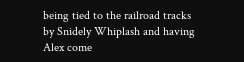being tied to the railroad tracks by Snidely Whiplash and having Alex come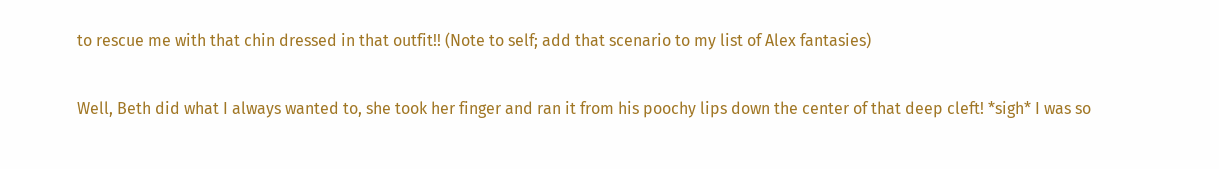to rescue me with that chin dressed in that outfit!! (Note to self; add that scenario to my list of Alex fantasies)

Well, Beth did what I always wanted to, she took her finger and ran it from his poochy lips down the center of that deep cleft! *sigh* I was so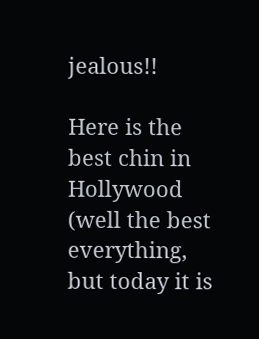jealous!!

Here is the best chin in Hollywood (well the best everything, but today it is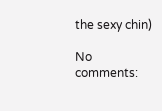the sexy chin)

No comments: